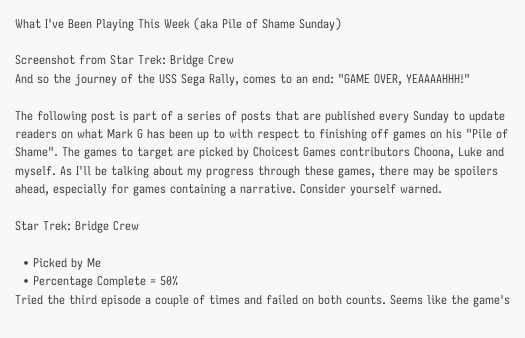What I've Been Playing This Week (aka Pile of Shame Sunday)

Screenshot from Star Trek: Bridge Crew
And so the journey of the USS Sega Rally, comes to an end: "GAME OVER, YEAAAAHHH!"

The following post is part of a series of posts that are published every Sunday to update readers on what Mark G has been up to with respect to finishing off games on his "Pile of Shame". The games to target are picked by Choicest Games contributors Choona, Luke and myself. As I'll be talking about my progress through these games, there may be spoilers ahead, especially for games containing a narrative. Consider yourself warned.

Star Trek: Bridge Crew

  • Picked by Me
  • Percentage Complete = 50%
Tried the third episode a couple of times and failed on both counts. Seems like the game's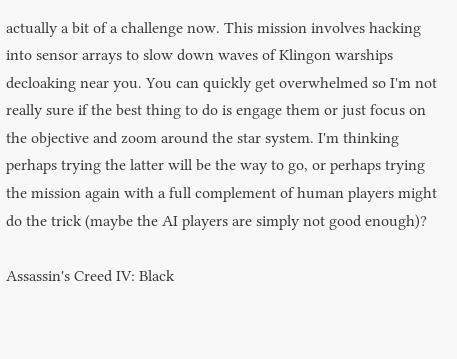actually a bit of a challenge now. This mission involves hacking into sensor arrays to slow down waves of Klingon warships decloaking near you. You can quickly get overwhelmed so I'm not really sure if the best thing to do is engage them or just focus on the objective and zoom around the star system. I'm thinking perhaps trying the latter will be the way to go, or perhaps trying the mission again with a full complement of human players might do the trick (maybe the AI players are simply not good enough)?

Assassin's Creed IV: Black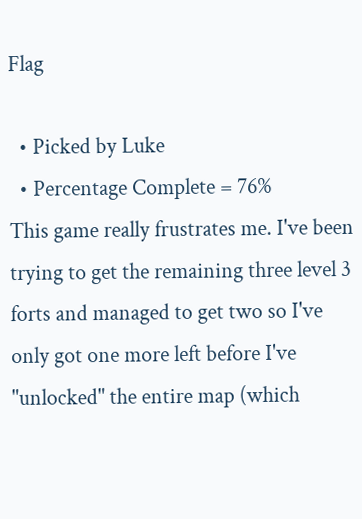Flag

  • Picked by Luke
  • Percentage Complete = 76%
This game really frustrates me. I've been trying to get the remaining three level 3 forts and managed to get two so I've only got one more left before I've "unlocked" the entire map (which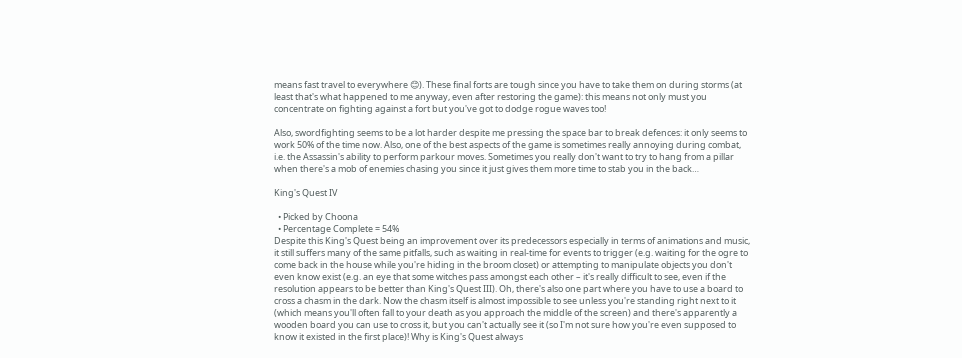means fast travel to everywhere 😊). These final forts are tough since you have to take them on during storms (at least that's what happened to me anyway, even after restoring the game): this means not only must you concentrate on fighting against a fort but you've got to dodge rogue waves too!

Also, swordfighting seems to be a lot harder despite me pressing the space bar to break defences: it only seems to work 50% of the time now. Also, one of the best aspects of the game is sometimes really annoying during combat, i.e. the Assassin's ability to perform parkour moves. Sometimes you really don't want to try to hang from a pillar when there's a mob of enemies chasing you since it just gives them more time to stab you in the back…

King's Quest IV

  • Picked by Choona
  • Percentage Complete = 54%
Despite this King's Quest being an improvement over its predecessors especially in terms of animations and music, it still suffers many of the same pitfalls, such as waiting in real-time for events to trigger (e.g. waiting for the ogre to come back in the house while you're hiding in the broom closet) or attempting to manipulate objects you don't even know exist (e.g. an eye that some witches pass amongst each other – it's really difficult to see, even if the resolution appears to be better than King's Quest III). Oh, there's also one part where you have to use a board to cross a chasm in the dark. Now the chasm itself is almost impossible to see unless you're standing right next to it (which means you'll often fall to your death as you approach the middle of the screen) and there's apparently a wooden board you can use to cross it, but you can't actually see it (so I'm not sure how you're even supposed to know it existed in the first place)! Why is King's Quest always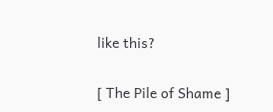like this?

[ The Pile of Shame ]